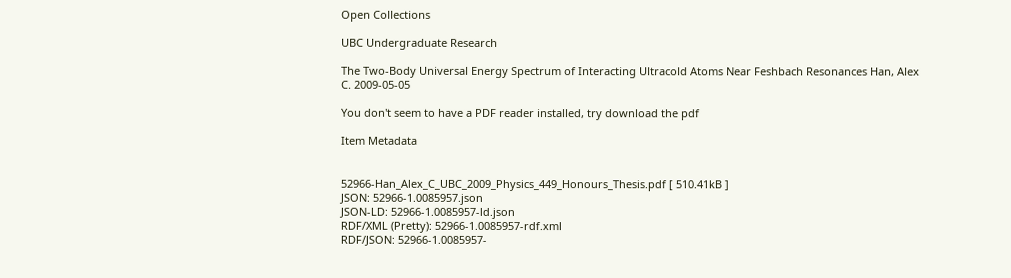Open Collections

UBC Undergraduate Research

The Two-Body Universal Energy Spectrum of Interacting Ultracold Atoms Near Feshbach Resonances Han, Alex C. 2009-05-05

You don't seem to have a PDF reader installed, try download the pdf

Item Metadata


52966-Han_Alex_C_UBC_2009_Physics_449_Honours_Thesis.pdf [ 510.41kB ]
JSON: 52966-1.0085957.json
JSON-LD: 52966-1.0085957-ld.json
RDF/XML (Pretty): 52966-1.0085957-rdf.xml
RDF/JSON: 52966-1.0085957-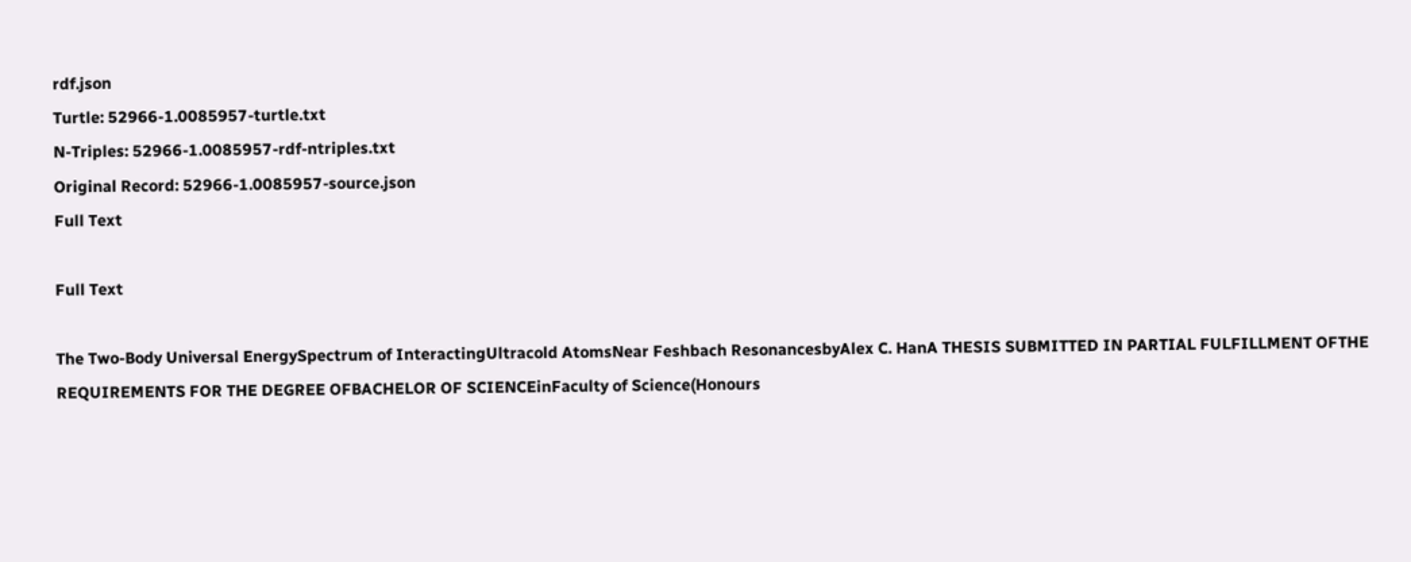rdf.json
Turtle: 52966-1.0085957-turtle.txt
N-Triples: 52966-1.0085957-rdf-ntriples.txt
Original Record: 52966-1.0085957-source.json
Full Text

Full Text

The Two-Body Universal EnergySpectrum of InteractingUltracold AtomsNear Feshbach ResonancesbyAlex C. HanA THESIS SUBMITTED IN PARTIAL FULFILLMENT OFTHE REQUIREMENTS FOR THE DEGREE OFBACHELOR OF SCIENCEinFaculty of Science(Honours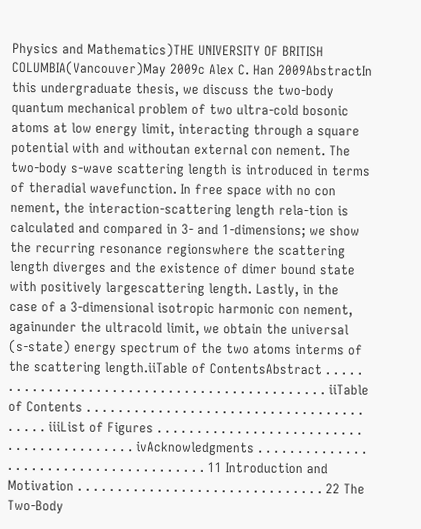Physics and Mathematics)THE UNIVERSITY OF BRITISH COLUMBIA(Vancouver)May 2009c Alex C. Han 2009AbstractIn this undergraduate thesis, we discuss the two-body quantum mechanical problem of two ultra-cold bosonic atoms at low energy limit, interacting through a square potential with and withoutan external con nement. The two-body s-wave scattering length is introduced in terms of theradial wavefunction. In free space with no con nement, the interaction-scattering length rela-tion is calculated and compared in 3- and 1-dimensions; we show the recurring resonance regionswhere the scattering length diverges and the existence of dimer bound state with positively largescattering length. Lastly, in the case of a 3-dimensional isotropic harmonic con nement, againunder the ultracold limit, we obtain the universal (s-state) energy spectrum of the two atoms interms of the scattering length.iiTable of ContentsAbstract . . . . . . . . . . . . . . . . . . . . . . . . . . . . . . . . . . . . . . . . . . . . . iiTable of Contents . . . . . . . . . . . . . . . . . . . . . . . . . . . . . . . . . . . . . . . . iiiList of Figures . . . . . . . . . . . . . . . . . . . . . . . . . . . . . . . . . . . . . . . . . . ivAcknowledgments . . . . . . . . . . . . . . . . . . . . . . . . . . . . . . . . . . . . . . . 11 Introduction and Motivation . . . . . . . . . . . . . . . . . . . . . . . . . . . . . . . 22 The Two-Body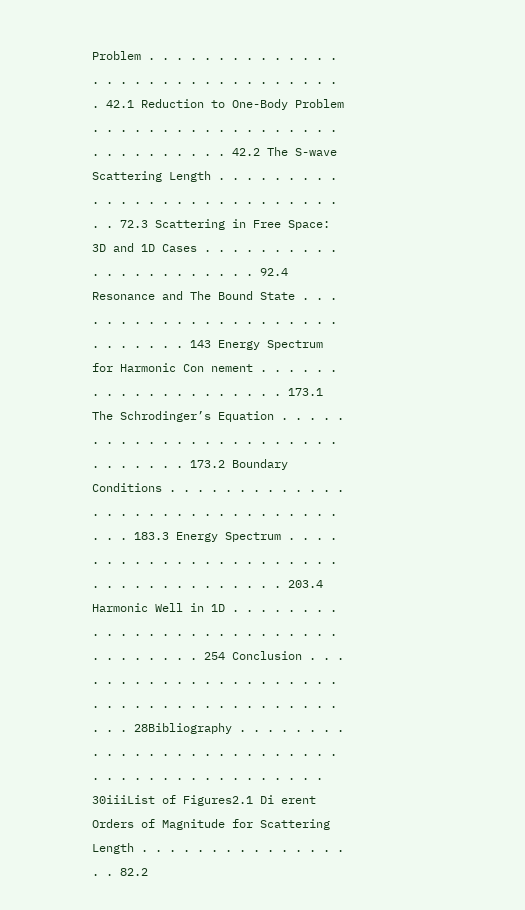Problem . . . . . . . . . . . . . . . . . . . . . . . . . . . . . . . . . 42.1 Reduction to One-Body Problem . . . . . . . . . . . . . . . . . . . . . . . . . . . . 42.2 The S-wave Scattering Length . . . . . . . . . . . . . . . . . . . . . . . . . . . . . 72.3 Scattering in Free Space: 3D and 1D Cases . . . . . . . . . . . . . . . . . . . . . . 92.4 Resonance and The Bound State . . . . . . . . . . . . . . . . . . . . . . . . . . . . 143 Energy Spectrum for Harmonic Con nement . . . . . . . . . . . . . . . . . . . . 173.1 The Schrodinger’s Equation . . . . . . . . . . . . . . . . . . . . . . . . . . . . . . 173.2 Boundary Conditions . . . . . . . . . . . . . . . . . . . . . . . . . . . . . . . . . . 183.3 Energy Spectrum . . . . . . . . . . . . . . . . . . . . . . . . . . . . . . . . . . . . 203.4 Harmonic Well in 1D . . . . . . . . . . . . . . . . . . . . . . . . . . . . . . . . . . 254 Conclusion . . . . . . . . . . . . . . . . . . . . . . . . . . . . . . . . . . . . . . . . . . 28Bibliography . . . . . . . . . . . . . . . . . . . . . . . . . . . . . . . . . . . . . . . . . . . 30iiiList of Figures2.1 Di erent Orders of Magnitude for Scattering Length . . . . . . . . . . . . . . . . . 82.2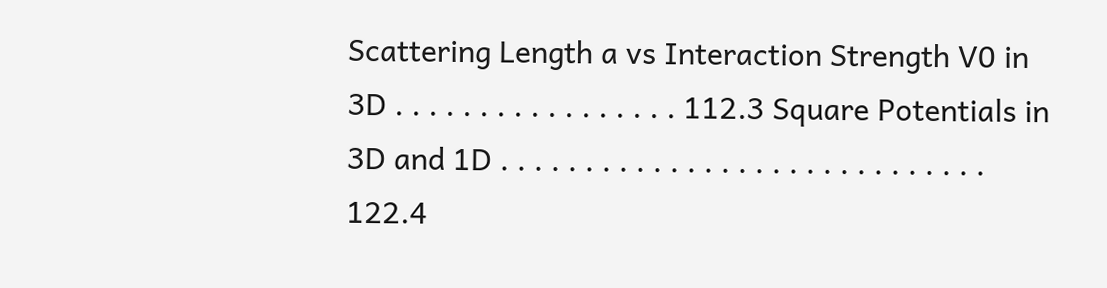Scattering Length a vs Interaction Strength V0 in 3D . . . . . . . . . . . . . . . . . 112.3 Square Potentials in 3D and 1D . . . . . . . . . . . . . . . . . . . . . . . . . . . . . 122.4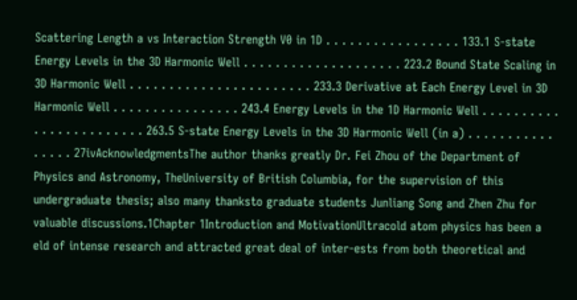Scattering Length a vs Interaction Strength V0 in 1D . . . . . . . . . . . . . . . . . 133.1 S-state Energy Levels in the 3D Harmonic Well . . . . . . . . . . . . . . . . . . . . 223.2 Bound State Scaling in 3D Harmonic Well . . . . . . . . . . . . . . . . . . . . . . . 233.3 Derivative at Each Energy Level in 3D Harmonic Well . . . . . . . . . . . . . . . . 243.4 Energy Levels in the 1D Harmonic Well . . . . . . . . . . . . . . . . . . . . . . . . 263.5 S-state Energy Levels in the 3D Harmonic Well (in a) . . . . . . . . . . . . . . . . 27ivAcknowledgmentsThe author thanks greatly Dr. Fei Zhou of the Department of Physics and Astronomy, TheUniversity of British Columbia, for the supervision of this undergraduate thesis; also many thanksto graduate students Junliang Song and Zhen Zhu for valuable discussions.1Chapter 1Introduction and MotivationUltracold atom physics has been a  eld of intense research and attracted great deal of inter-ests from both theoretical and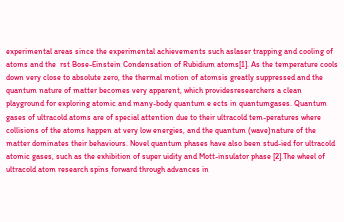experimental areas since the experimental achievements such aslaser trapping and cooling of atoms and the  rst Bose-Einstein Condensation of Rubidium atoms[1]. As the temperature cools down very close to absolute zero, the thermal motion of atomsis greatly suppressed and the quantum nature of matter becomes very apparent, which providesresearchers a clean playground for exploring atomic and many-body quantum e ects in quantumgases. Quantum gases of ultracold atoms are of special attention due to their ultracold tem-peratures where collisions of the atoms happen at very low energies, and the quantum (wave)nature of the matter dominates their behaviours. Novel quantum phases have also been stud-ied for ultracold atomic gases, such as the exhibition of super uidity and Mott-insulator phase [2].The wheel of ultracold atom research spins forward through advances in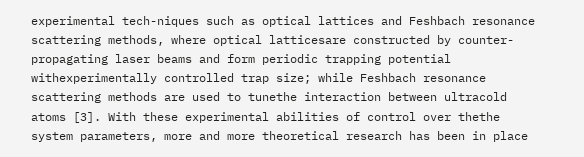experimental tech-niques such as optical lattices and Feshbach resonance scattering methods, where optical latticesare constructed by counter-propagating laser beams and form periodic trapping potential withexperimentally controlled trap size; while Feshbach resonance scattering methods are used to tunethe interaction between ultracold atoms [3]. With these experimental abilities of control over thethe system parameters, more and more theoretical research has been in place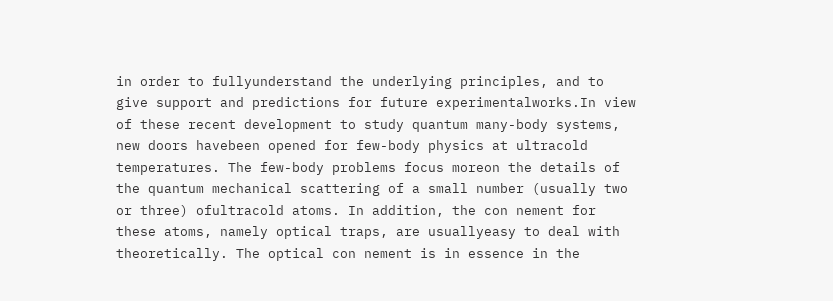in order to fullyunderstand the underlying principles, and to give support and predictions for future experimentalworks.In view of these recent development to study quantum many-body systems, new doors havebeen opened for few-body physics at ultracold temperatures. The few-body problems focus moreon the details of the quantum mechanical scattering of a small number (usually two or three) ofultracold atoms. In addition, the con nement for these atoms, namely optical traps, are usuallyeasy to deal with theoretically. The optical con nement is in essence in the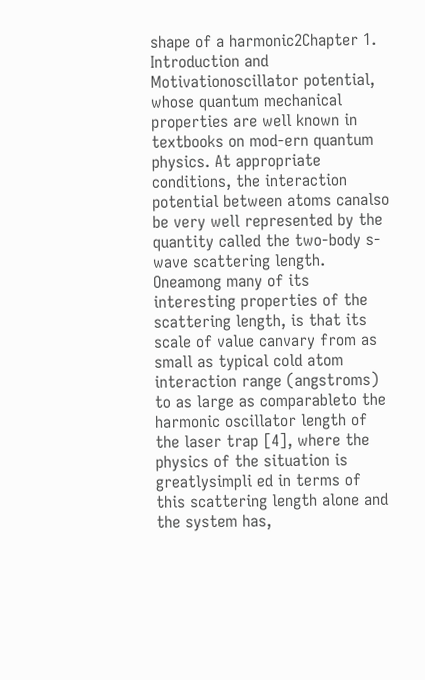shape of a harmonic2Chapter 1. Introduction and Motivationoscillator potential, whose quantum mechanical properties are well known in textbooks on mod-ern quantum physics. At appropriate conditions, the interaction potential between atoms canalso be very well represented by the quantity called the two-body s-wave scattering length. Oneamong many of its interesting properties of the scattering length, is that its scale of value canvary from as small as typical cold atom interaction range (angstroms) to as large as comparableto the harmonic oscillator length of the laser trap [4], where the physics of the situation is greatlysimpli ed in terms of this scattering length alone and the system has,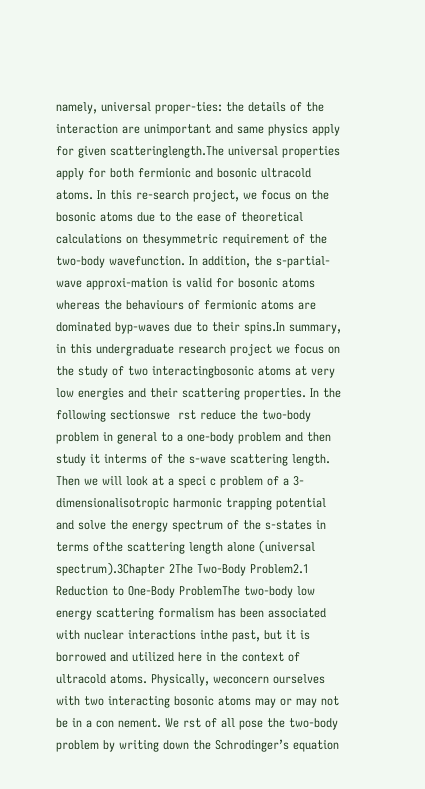namely, universal proper-ties: the details of the interaction are unimportant and same physics apply for given scatteringlength.The universal properties apply for both fermionic and bosonic ultracold atoms. In this re-search project, we focus on the bosonic atoms due to the ease of theoretical calculations on thesymmetric requirement of the two-body wavefunction. In addition, the s-partial-wave approxi-mation is valid for bosonic atoms whereas the behaviours of fermionic atoms are dominated byp-waves due to their spins.In summary, in this undergraduate research project we focus on the study of two interactingbosonic atoms at very low energies and their scattering properties. In the following sectionswe  rst reduce the two-body problem in general to a one-body problem and then study it interms of the s-wave scattering length. Then we will look at a speci c problem of a 3-dimensionalisotropic harmonic trapping potential and solve the energy spectrum of the s-states in terms ofthe scattering length alone (universal spectrum).3Chapter 2The Two-Body Problem2.1 Reduction to One-Body ProblemThe two-body low energy scattering formalism has been associated with nuclear interactions inthe past, but it is borrowed and utilized here in the context of ultracold atoms. Physically, weconcern ourselves with two interacting bosonic atoms may or may not be in a con nement. We rst of all pose the two-body problem by writing down the Schrodinger’s equation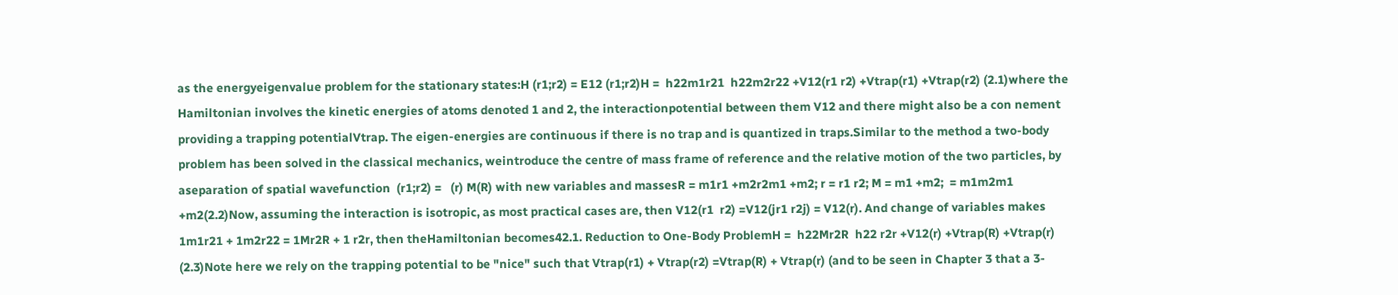as the energyeigenvalue problem for the stationary states:H (r1;r2) = E12 (r1;r2)H =  h22m1r21  h22m2r22 +V12(r1 r2) +Vtrap(r1) +Vtrap(r2) (2.1)where the Hamiltonian involves the kinetic energies of atoms denoted 1 and 2, the interactionpotential between them V12 and there might also be a con nement providing a trapping potentialVtrap. The eigen-energies are continuous if there is no trap and is quantized in traps.Similar to the method a two-body problem has been solved in the classical mechanics, weintroduce the centre of mass frame of reference and the relative motion of the two particles, by aseparation of spatial wavefunction  (r1;r2) =   (r) M(R) with new variables and massesR = m1r1 +m2r2m1 +m2; r = r1 r2; M = m1 +m2;  = m1m2m1 +m2(2.2)Now, assuming the interaction is isotropic, as most practical cases are, then V12(r1  r2) =V12(jr1 r2j) = V12(r). And change of variables makes 1m1r21 + 1m2r22 = 1Mr2R + 1 r2r, then theHamiltonian becomes42.1. Reduction to One-Body ProblemH =  h22Mr2R  h22 r2r +V12(r) +Vtrap(R) +Vtrap(r) (2.3)Note here we rely on the trapping potential to be "nice" such that Vtrap(r1) + Vtrap(r2) =Vtrap(R) + Vtrap(r) (and to be seen in Chapter 3 that a 3-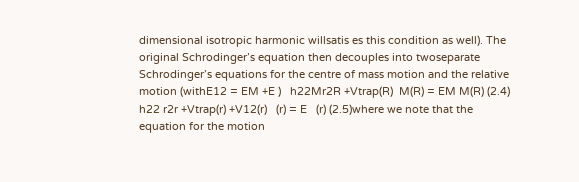dimensional isotropic harmonic willsatis es this condition as well). The original Schrodinger’s equation then decouples into twoseparate Schrodinger’s equations for the centre of mass motion and the relative motion (withE12 = EM +E )   h22Mr2R +Vtrap(R)  M(R) = EM M(R) (2.4)   h22 r2r +Vtrap(r) +V12(r)   (r) = E   (r) (2.5)where we note that the equation for the motion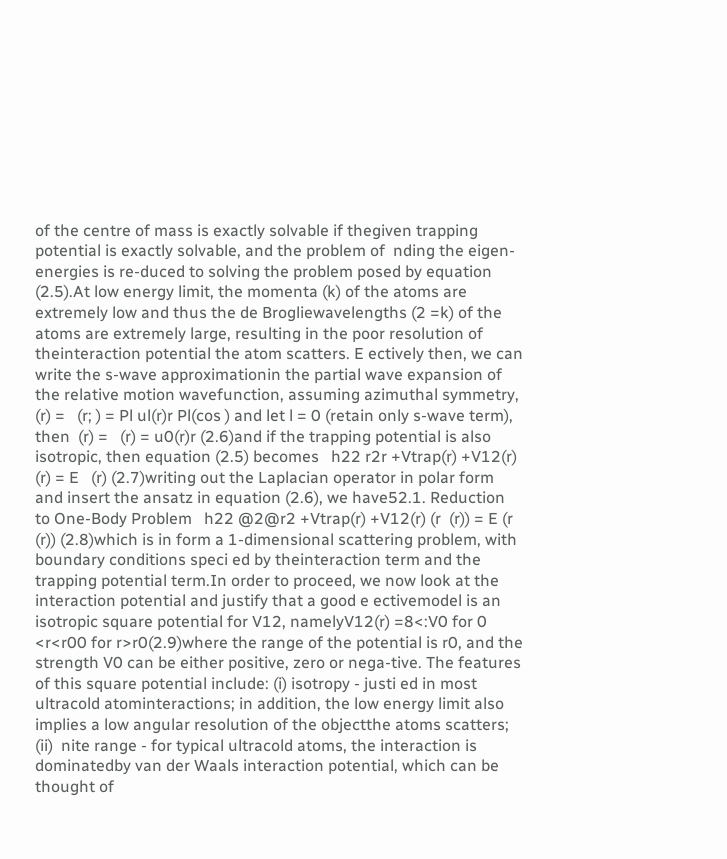of the centre of mass is exactly solvable if thegiven trapping potential is exactly solvable, and the problem of  nding the eigen-energies is re-duced to solving the problem posed by equation (2.5).At low energy limit, the momenta (k) of the atoms are extremely low and thus the de Brogliewavelengths (2 =k) of the atoms are extremely large, resulting in the poor resolution of theinteraction potential the atom scatters. E ectively then, we can write the s-wave approximationin the partial wave expansion of the relative motion wavefunction, assuming azimuthal symmetry,  (r) =   (r; ) = Pl ul(r)r Pl(cos ) and let l = 0 (retain only s-wave term), then  (r) =   (r) = u0(r)r (2.6)and if the trapping potential is also isotropic, then equation (2.5) becomes   h22 r2r +Vtrap(r) +V12(r)   (r) = E   (r) (2.7)writing out the Laplacian operator in polar form and insert the ansatz in equation (2.6), we have52.1. Reduction to One-Body Problem   h22 @2@r2 +Vtrap(r) +V12(r) (r  (r)) = E (r  (r)) (2.8)which is in form a 1-dimensional scattering problem, with boundary conditions speci ed by theinteraction term and the trapping potential term.In order to proceed, we now look at the interaction potential and justify that a good e ectivemodel is an isotropic square potential for V12, namelyV12(r) =8<:V0 for 0 <r<r00 for r>r0(2.9)where the range of the potential is r0, and the strength V0 can be either positive, zero or nega-tive. The features of this square potential include: (i) isotropy - justi ed in most ultracold atominteractions; in addition, the low energy limit also implies a low angular resolution of the objectthe atoms scatters; (ii)  nite range - for typical ultracold atoms, the interaction is dominatedby van der Waals interaction potential, which can be thought of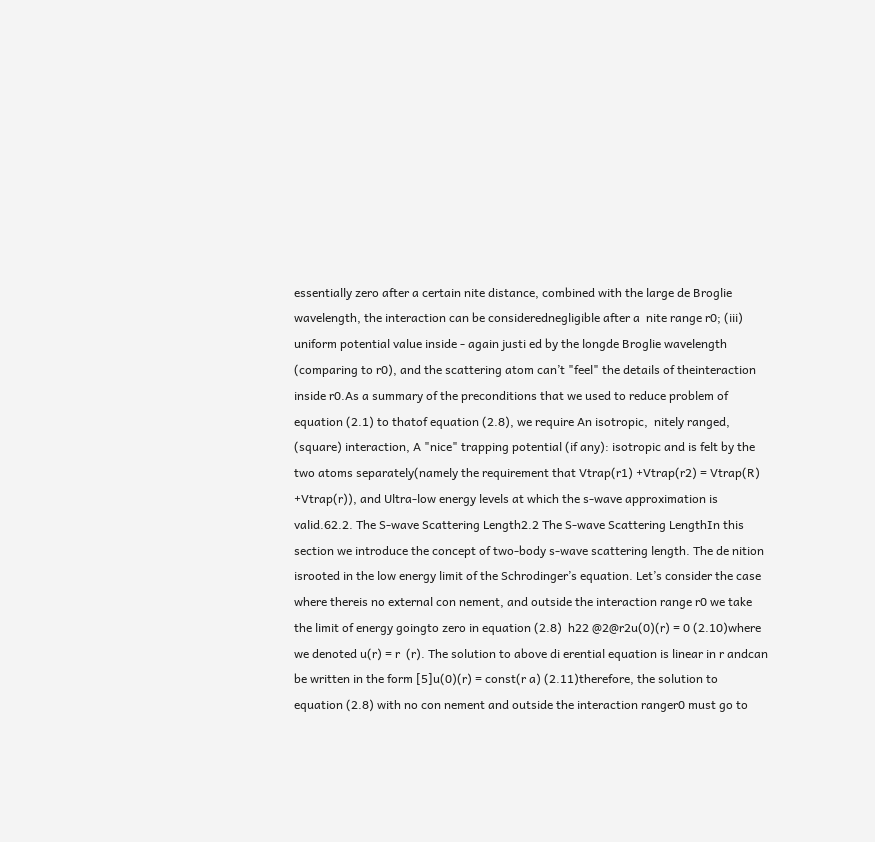essentially zero after a certain nite distance, combined with the large de Broglie wavelength, the interaction can be considerednegligible after a  nite range r0; (iii) uniform potential value inside - again justi ed by the longde Broglie wavelength (comparing to r0), and the scattering atom can’t "feel" the details of theinteraction inside r0.As a summary of the preconditions that we used to reduce problem of equation (2.1) to thatof equation (2.8), we require An isotropic,  nitely ranged, (square) interaction, A "nice" trapping potential (if any): isotropic and is felt by the two atoms separately(namely the requirement that Vtrap(r1) +Vtrap(r2) = Vtrap(R) +Vtrap(r)), and Ultra-low energy levels at which the s-wave approximation is valid.62.2. The S-wave Scattering Length2.2 The S-wave Scattering LengthIn this section we introduce the concept of two-body s-wave scattering length. The de nition isrooted in the low energy limit of the Schrodinger’s equation. Let’s consider the case where thereis no external con nement, and outside the interaction range r0 we take the limit of energy goingto zero in equation (2.8)  h22 @2@r2u(0)(r) = 0 (2.10)where we denoted u(r) = r  (r). The solution to above di erential equation is linear in r andcan be written in the form [5]u(0)(r) = const(r a) (2.11)therefore, the solution to equation (2.8) with no con nement and outside the interaction ranger0 must go to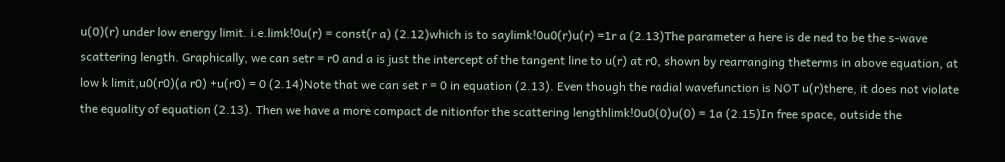u(0)(r) under low energy limit. i.e.limk!0u(r) = const(r a) (2.12)which is to saylimk!0u0(r)u(r) =1r a (2.13)The parameter a here is de ned to be the s-wave scattering length. Graphically, we can setr = r0 and a is just the intercept of the tangent line to u(r) at r0, shown by rearranging theterms in above equation, at low k limit,u0(r0)(a r0) +u(r0) = 0 (2.14)Note that we can set r = 0 in equation (2.13). Even though the radial wavefunction is NOT u(r)there, it does not violate the equality of equation (2.13). Then we have a more compact de nitionfor the scattering lengthlimk!0u0(0)u(0) = 1a (2.15)In free space, outside the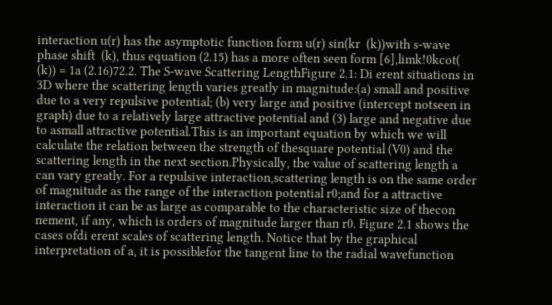interaction u(r) has the asymptotic function form u(r) sin(kr  (k))with s-wave phase shift  (k), thus equation (2.15) has a more often seen form [6],limk!0kcot( (k)) = 1a (2.16)72.2. The S-wave Scattering LengthFigure 2.1: Di erent situations in 3D where the scattering length varies greatly in magnitude:(a) small and positive due to a very repulsive potential; (b) very large and positive (intercept notseen in graph) due to a relatively large attractive potential and (3) large and negative due to asmall attractive potential.This is an important equation by which we will calculate the relation between the strength of thesquare potential (V0) and the scattering length in the next section.Physically, the value of scattering length a can vary greatly. For a repulsive interaction,scattering length is on the same order of magnitude as the range of the interaction potential r0;and for a attractive interaction it can be as large as comparable to the characteristic size of thecon nement, if any, which is orders of magnitude larger than r0. Figure 2.1 shows the cases ofdi erent scales of scattering length. Notice that by the graphical interpretation of a, it is possiblefor the tangent line to the radial wavefunction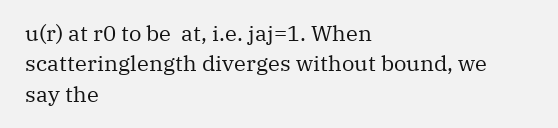u(r) at r0 to be  at, i.e. jaj=1. When scatteringlength diverges without bound, we say the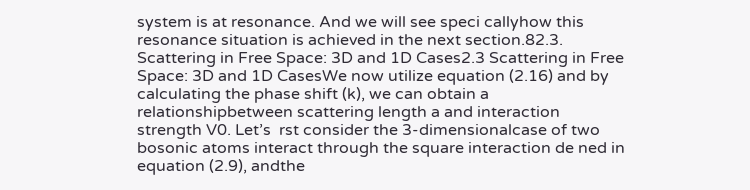system is at resonance. And we will see speci callyhow this resonance situation is achieved in the next section.82.3. Scattering in Free Space: 3D and 1D Cases2.3 Scattering in Free Space: 3D and 1D CasesWe now utilize equation (2.16) and by calculating the phase shift (k), we can obtain a relationshipbetween scattering length a and interaction strength V0. Let’s  rst consider the 3-dimensionalcase of two bosonic atoms interact through the square interaction de ned in equation (2.9), andthe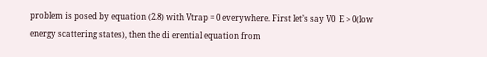problem is posed by equation (2.8) with Vtrap = 0 everywhere. First let’s say V0  E > 0(low energy scattering states), then the di erential equation from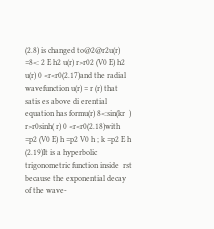(2.8) is changed to@2@r2u(r) =8<: 2 E h2 u(r) r>r02 (V0 E) h2 u(r) 0 <r<r0(2.17)and the radial wavefunction u(r) = r (r) that satis es above di erential equation has formu(r) 8<:sin(kr  ) r>r0sinh( r) 0 <r<r0(2.18)with =p2 (V0 E) h =p2 V0 h ; k =p2 E h (2.19)It is a hyperbolic trigonometric function inside  rst because the exponential decay of the wave-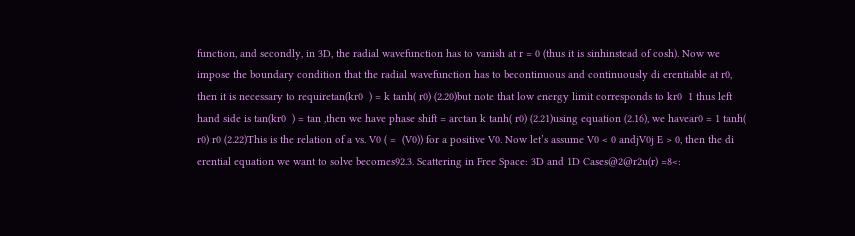function, and secondly, in 3D, the radial wavefunction has to vanish at r = 0 (thus it is sinhinstead of cosh). Now we impose the boundary condition that the radial wavefunction has to becontinuous and continuously di erentiable at r0, then it is necessary to requiretan(kr0  ) = k tanh( r0) (2.20)but note that low energy limit corresponds to kr0  1 thus left hand side is tan(kr0  ) = tan ,then we have phase shift = arctan k tanh( r0) (2.21)using equation (2.16), we havear0 = 1 tanh( r0) r0 (2.22)This is the relation of a vs. V0 ( =  (V0)) for a positive V0. Now let’s assume V0 < 0 andjV0j E > 0, then the di erential equation we want to solve becomes92.3. Scattering in Free Space: 3D and 1D Cases@2@r2u(r) =8<: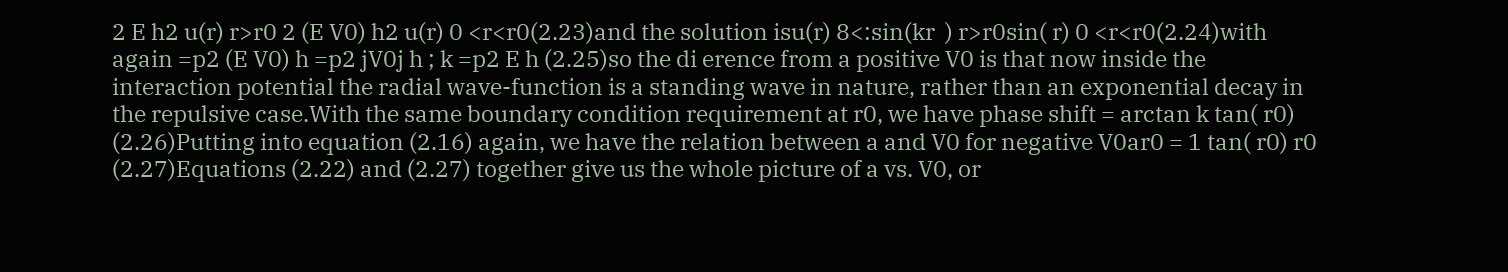2 E h2 u(r) r>r0 2 (E V0) h2 u(r) 0 <r<r0(2.23)and the solution isu(r) 8<:sin(kr  ) r>r0sin( r) 0 <r<r0(2.24)with again =p2 (E V0) h =p2 jV0j h ; k =p2 E h (2.25)so the di erence from a positive V0 is that now inside the interaction potential the radial wave-function is a standing wave in nature, rather than an exponential decay in the repulsive case.With the same boundary condition requirement at r0, we have phase shift = arctan k tan( r0) (2.26)Putting into equation (2.16) again, we have the relation between a and V0 for negative V0ar0 = 1 tan( r0) r0 (2.27)Equations (2.22) and (2.27) together give us the whole picture of a vs. V0, or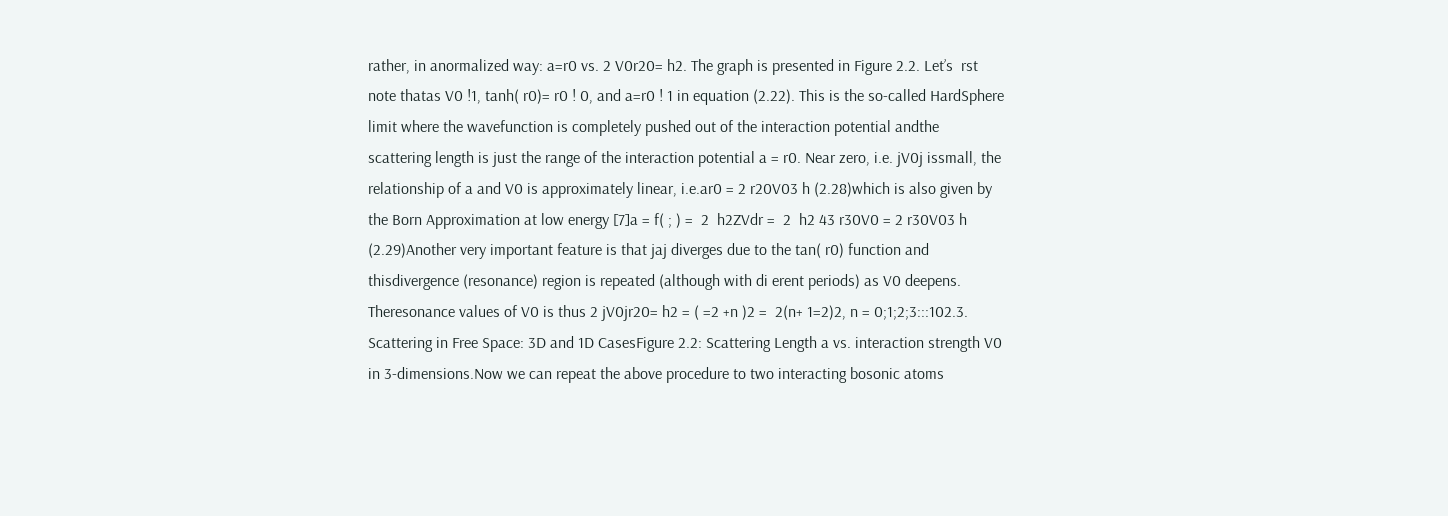rather, in anormalized way: a=r0 vs. 2 V0r20= h2. The graph is presented in Figure 2.2. Let’s  rst note thatas V0 !1, tanh( r0)= r0 ! 0, and a=r0 ! 1 in equation (2.22). This is the so-called HardSphere limit where the wavefunction is completely pushed out of the interaction potential andthe scattering length is just the range of the interaction potential a = r0. Near zero, i.e. jV0j issmall, the relationship of a and V0 is approximately linear, i.e.ar0 = 2 r20V03 h (2.28)which is also given by the Born Approximation at low energy [7]a = f( ; ) =  2  h2ZVdr =  2  h2 43 r30V0 = 2 r30V03 h (2.29)Another very important feature is that jaj diverges due to the tan( r0) function and thisdivergence (resonance) region is repeated (although with di erent periods) as V0 deepens. Theresonance values of V0 is thus 2 jV0jr20= h2 = ( =2 +n )2 =  2(n+ 1=2)2, n = 0;1;2;3:::102.3. Scattering in Free Space: 3D and 1D CasesFigure 2.2: Scattering Length a vs. interaction strength V0 in 3-dimensions.Now we can repeat the above procedure to two interacting bosonic atoms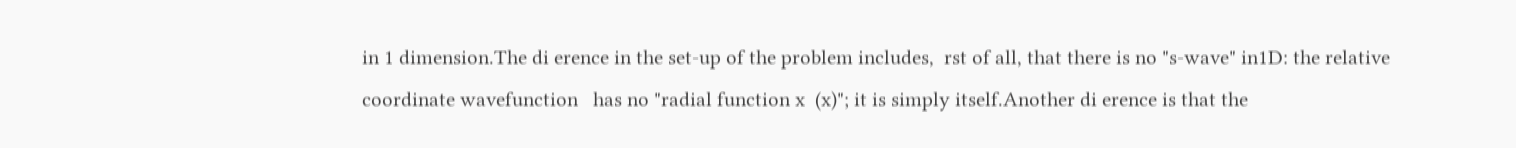in 1 dimension.The di erence in the set-up of the problem includes,  rst of all, that there is no "s-wave" in1D: the relative coordinate wavefunction   has no "radial function x  (x)"; it is simply itself.Another di erence is that the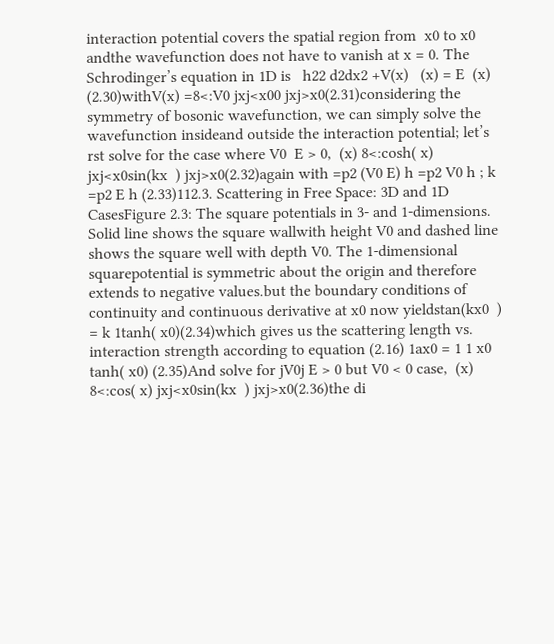interaction potential covers the spatial region from  x0 to x0 andthe wavefunction does not have to vanish at x = 0. The Schrodinger’s equation in 1D is   h22 d2dx2 +V(x)   (x) = E  (x) (2.30)withV(x) =8<:V0 jxj<x00 jxj>x0(2.31)considering the symmetry of bosonic wavefunction, we can simply solve the wavefunction insideand outside the interaction potential; let’s  rst solve for the case where V0  E > 0,  (x) 8<:cosh( x) jxj<x0sin(kx  ) jxj>x0(2.32)again with =p2 (V0 E) h =p2 V0 h ; k =p2 E h (2.33)112.3. Scattering in Free Space: 3D and 1D CasesFigure 2.3: The square potentials in 3- and 1-dimensions. Solid line shows the square wallwith height V0 and dashed line shows the square well with depth V0. The 1-dimensional squarepotential is symmetric about the origin and therefore extends to negative values.but the boundary conditions of continuity and continuous derivative at x0 now yieldstan(kx0  ) = k 1tanh( x0)(2.34)which gives us the scattering length vs. interaction strength according to equation (2.16) 1ax0 = 1 1 x0 tanh( x0) (2.35)And solve for jV0j E > 0 but V0 < 0 case,  (x) 8<:cos( x) jxj<x0sin(kx  ) jxj>x0(2.36)the di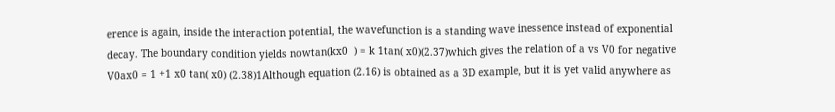erence is again, inside the interaction potential, the wavefunction is a standing wave inessence instead of exponential decay. The boundary condition yields nowtan(kx0  ) = k 1tan( x0)(2.37)which gives the relation of a vs V0 for negative V0ax0 = 1 +1 x0 tan( x0) (2.38)1Although equation (2.16) is obtained as a 3D example, but it is yet valid anywhere as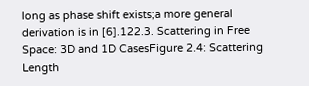long as phase shift exists;a more general derivation is in [6].122.3. Scattering in Free Space: 3D and 1D CasesFigure 2.4: Scattering Length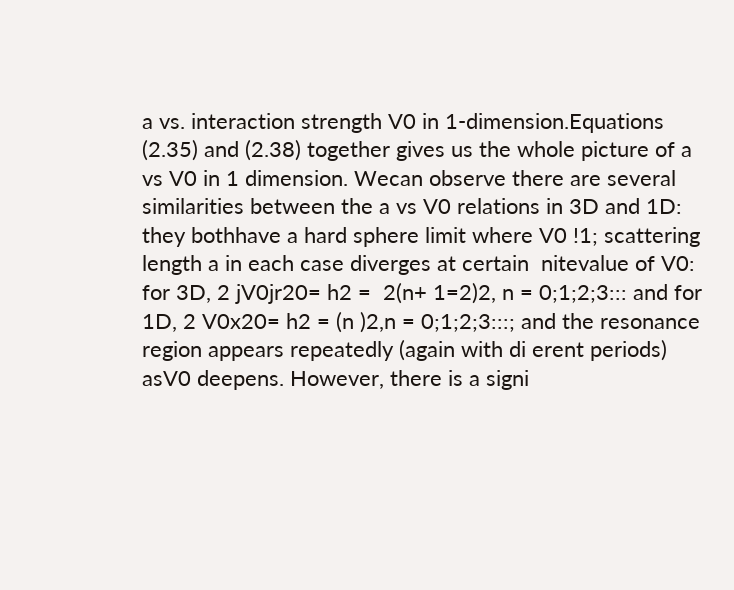a vs. interaction strength V0 in 1-dimension.Equations (2.35) and (2.38) together gives us the whole picture of a vs V0 in 1 dimension. Wecan observe there are several similarities between the a vs V0 relations in 3D and 1D: they bothhave a hard sphere limit where V0 !1; scattering length a in each case diverges at certain  nitevalue of V0: for 3D, 2 jV0jr20= h2 =  2(n+ 1=2)2, n = 0;1;2;3::: and for 1D, 2 V0x20= h2 = (n )2,n = 0;1;2;3:::; and the resonance region appears repeatedly (again with di erent periods) asV0 deepens. However, there is a signi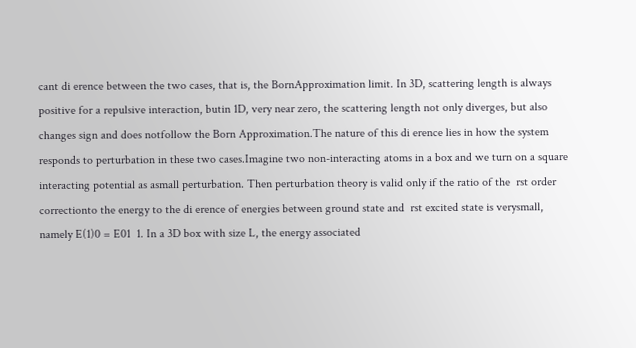cant di erence between the two cases, that is, the BornApproximation limit. In 3D, scattering length is always positive for a repulsive interaction, butin 1D, very near zero, the scattering length not only diverges, but also changes sign and does notfollow the Born Approximation.The nature of this di erence lies in how the system responds to perturbation in these two cases.Imagine two non-interacting atoms in a box and we turn on a square interacting potential as asmall perturbation. Then perturbation theory is valid only if the ratio of the  rst order correctionto the energy to the di erence of energies between ground state and  rst excited state is verysmall, namely E(1)0 = E01  1. In a 3D box with size L, the energy associated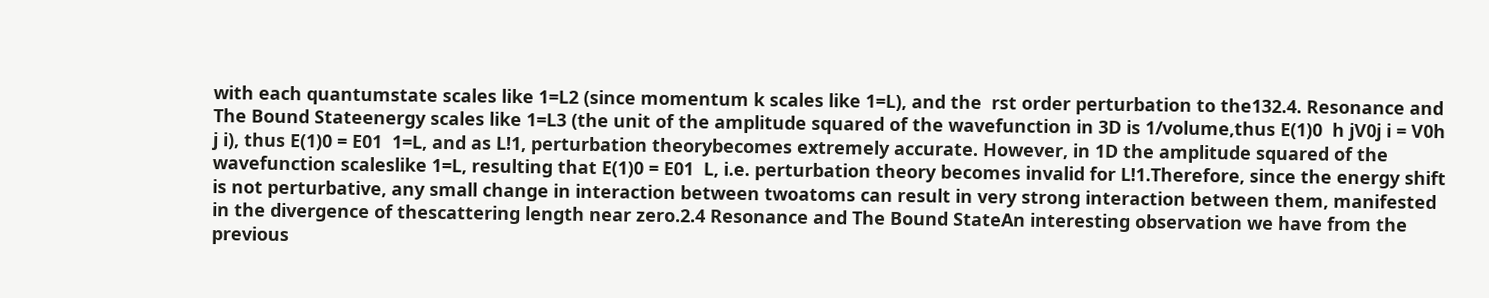with each quantumstate scales like 1=L2 (since momentum k scales like 1=L), and the  rst order perturbation to the132.4. Resonance and The Bound Stateenergy scales like 1=L3 (the unit of the amplitude squared of the wavefunction in 3D is 1/volume,thus E(1)0  h jV0j i = V0h j i), thus E(1)0 = E01  1=L, and as L!1, perturbation theorybecomes extremely accurate. However, in 1D the amplitude squared of the wavefunction scaleslike 1=L, resulting that E(1)0 = E01  L, i.e. perturbation theory becomes invalid for L!1.Therefore, since the energy shift is not perturbative, any small change in interaction between twoatoms can result in very strong interaction between them, manifested in the divergence of thescattering length near zero.2.4 Resonance and The Bound StateAn interesting observation we have from the previous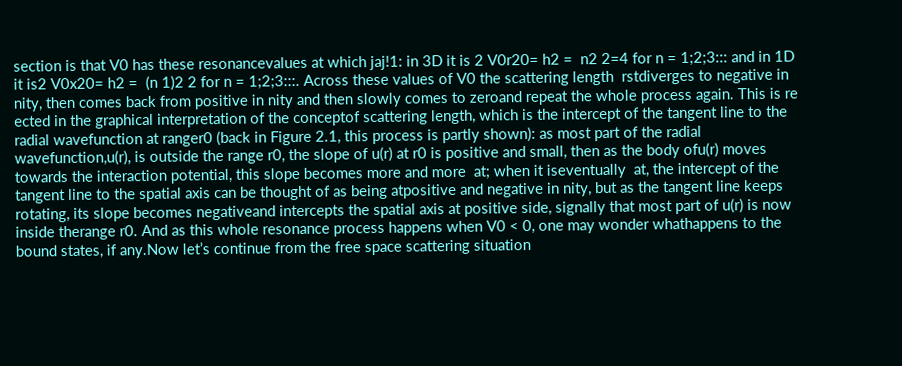section is that V0 has these resonancevalues at which jaj!1: in 3D it is 2 V0r20= h2 =  n2 2=4 for n = 1;2;3::: and in 1D it is2 V0x20= h2 =  (n 1)2 2 for n = 1;2;3:::. Across these values of V0 the scattering length  rstdiverges to negative in nity, then comes back from positive in nity and then slowly comes to zeroand repeat the whole process again. This is re ected in the graphical interpretation of the conceptof scattering length, which is the intercept of the tangent line to the radial wavefunction at ranger0 (back in Figure 2.1, this process is partly shown): as most part of the radial wavefunction,u(r), is outside the range r0, the slope of u(r) at r0 is positive and small, then as the body ofu(r) moves towards the interaction potential, this slope becomes more and more  at; when it iseventually  at, the intercept of the tangent line to the spatial axis can be thought of as being atpositive and negative in nity, but as the tangent line keeps rotating, its slope becomes negativeand intercepts the spatial axis at positive side, signally that most part of u(r) is now inside therange r0. And as this whole resonance process happens when V0 < 0, one may wonder whathappens to the bound states, if any.Now let’s continue from the free space scattering situation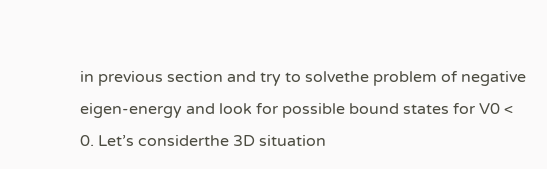in previous section and try to solvethe problem of negative eigen-energy and look for possible bound states for V0 < 0. Let’s considerthe 3D situation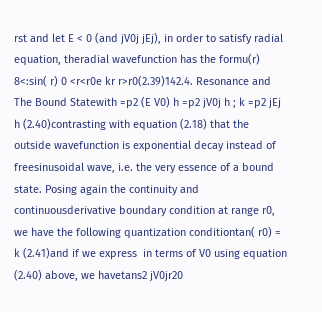rst and let E < 0 (and jV0j jEj), in order to satisfy radial equation, theradial wavefunction has the formu(r) 8<:sin( r) 0 <r<r0e kr r>r0(2.39)142.4. Resonance and The Bound Statewith =p2 (E V0) h =p2 jV0j h ; k =p2 jEj h (2.40)contrasting with equation (2.18) that the outside wavefunction is exponential decay instead of freesinusoidal wave, i.e. the very essence of a bound state. Posing again the continuity and continuousderivative boundary condition at range r0, we have the following quantization conditiontan( r0) =  k (2.41)and if we express  in terms of V0 using equation (2.40) above, we havetans2 jV0jr20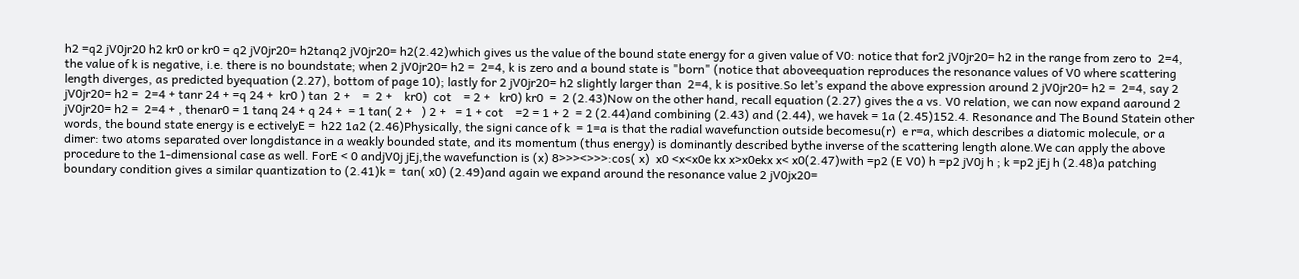h2 =q2 jV0jr20 h2 kr0 or kr0 = q2 jV0jr20= h2tanq2 jV0jr20= h2(2.42)which gives us the value of the bound state energy for a given value of V0: notice that for2 jV0jr20= h2 in the range from zero to  2=4, the value of k is negative, i.e. there is no boundstate; when 2 jV0jr20= h2 =  2=4, k is zero and a bound state is "born" (notice that aboveequation reproduces the resonance values of V0 where scattering length diverges, as predicted byequation (2.27), bottom of page 10); lastly for 2 jV0jr20= h2 slightly larger than  2=4, k is positive.So let’s expand the above expression around 2 jV0jr20= h2 =  2=4, say 2 jV0jr20= h2 =  2=4 + tanr 24 + =q 24 +  kr0 ) tan  2 +    =  2 +    kr0)  cot    = 2 +   kr0) kr0  =  2 (2.43)Now on the other hand, recall equation (2.27) gives the a vs. V0 relation, we can now expand aaround 2 jV0jr20= h2 =  2=4 + , thenar0 = 1 tanq 24 + q 24 +  = 1 tan( 2 +   ) 2 +   = 1 + cot    =2 = 1 + 2  = 2 (2.44)and combining (2.43) and (2.44), we havek = 1a (2.45)152.4. Resonance and The Bound Statein other words, the bound state energy is e ectivelyE =  h22 1a2 (2.46)Physically, the signi cance of k  = 1=a is that the radial wavefunction outside becomesu(r)  e r=a, which describes a diatomic molecule, or a dimer: two atoms separated over longdistance in a weakly bounded state, and its momentum (thus energy) is dominantly described bythe inverse of the scattering length alone.We can apply the above procedure to the 1-dimensional case as well. ForE < 0 andjV0j jEj,the wavefunction is (x) 8>>><>>>:cos( x)  x0 <x<x0e kx x>x0ekx x< x0(2.47)with =p2 (E V0) h =p2 jV0j h ; k =p2 jEj h (2.48)a patching boundary condition gives a similar quantization to (2.41)k =  tan( x0) (2.49)and again we expand around the resonance value 2 jV0jx20=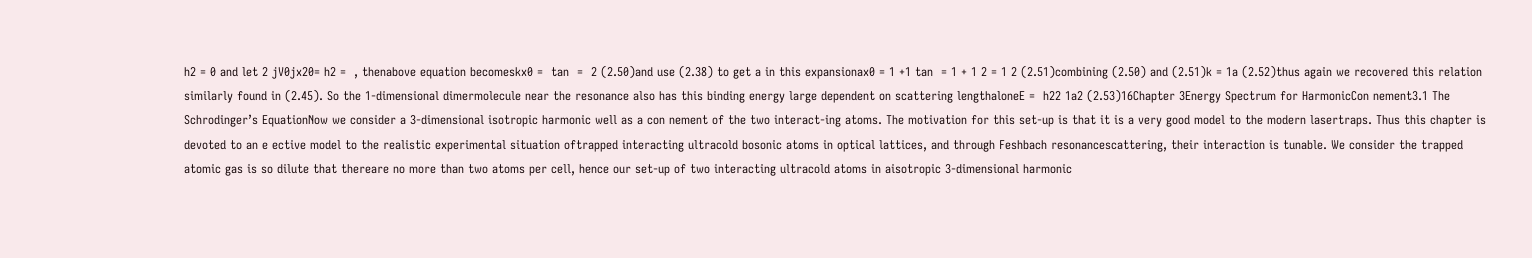h2 = 0 and let 2 jV0jx20= h2 =  , thenabove equation becomeskx0 =  tan  =  2 (2.50)and use (2.38) to get a in this expansionax0 = 1 +1 tan  = 1 + 1 2 = 1 2 (2.51)combining (2.50) and (2.51)k = 1a (2.52)thus again we recovered this relation similarly found in (2.45). So the 1-dimensional dimermolecule near the resonance also has this binding energy large dependent on scattering lengthaloneE =  h22 1a2 (2.53)16Chapter 3Energy Spectrum for HarmonicCon nement3.1 The Schrodinger’s EquationNow we consider a 3-dimensional isotropic harmonic well as a con nement of the two interact-ing atoms. The motivation for this set-up is that it is a very good model to the modern lasertraps. Thus this chapter is devoted to an e ective model to the realistic experimental situation oftrapped interacting ultracold bosonic atoms in optical lattices, and through Feshbach resonancescattering, their interaction is tunable. We consider the trapped atomic gas is so dilute that thereare no more than two atoms per cell, hence our set-up of two interacting ultracold atoms in aisotropic 3-dimensional harmonic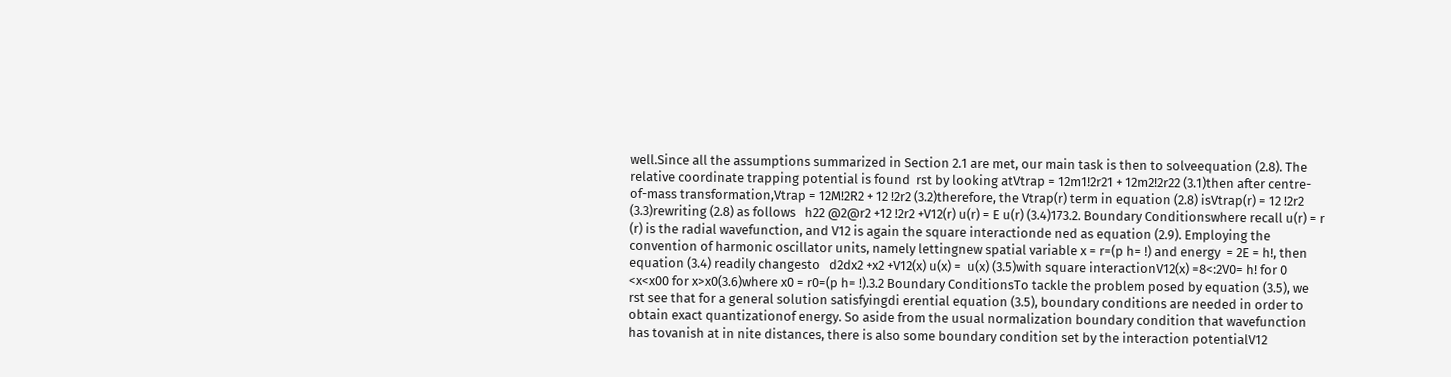well.Since all the assumptions summarized in Section 2.1 are met, our main task is then to solveequation (2.8). The relative coordinate trapping potential is found  rst by looking atVtrap = 12m1!2r21 + 12m2!2r22 (3.1)then after centre-of-mass transformation,Vtrap = 12M!2R2 + 12 !2r2 (3.2)therefore, the Vtrap(r) term in equation (2.8) isVtrap(r) = 12 !2r2 (3.3)rewriting (2.8) as follows   h22 @2@r2 +12 !2r2 +V12(r) u(r) = E u(r) (3.4)173.2. Boundary Conditionswhere recall u(r) = r (r) is the radial wavefunction, and V12 is again the square interactionde ned as equation (2.9). Employing the convention of harmonic oscillator units, namely lettingnew spatial variable x = r=(p h= !) and energy  = 2E = h!, then equation (3.4) readily changesto   d2dx2 +x2 +V12(x) u(x) =  u(x) (3.5)with square interactionV12(x) =8<:2V0= h! for 0 <x<x00 for x>x0(3.6)where x0 = r0=(p h= !).3.2 Boundary ConditionsTo tackle the problem posed by equation (3.5), we  rst see that for a general solution satisfyingdi erential equation (3.5), boundary conditions are needed in order to obtain exact quantizationof energy. So aside from the usual normalization boundary condition that wavefunction has tovanish at in nite distances, there is also some boundary condition set by the interaction potentialV12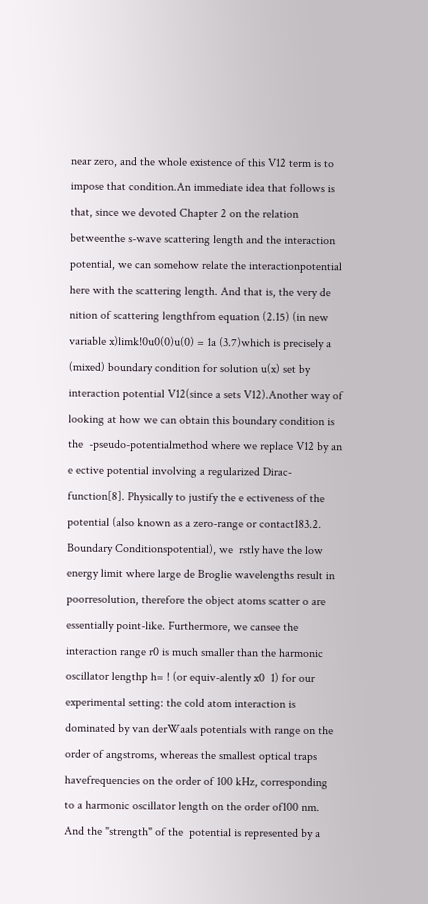near zero, and the whole existence of this V12 term is to impose that condition.An immediate idea that follows is that, since we devoted Chapter 2 on the relation betweenthe s-wave scattering length and the interaction potential, we can somehow relate the interactionpotential here with the scattering length. And that is, the very de nition of scattering lengthfrom equation (2.15) (in new variable x)limk!0u0(0)u(0) = 1a (3.7)which is precisely a (mixed) boundary condition for solution u(x) set by interaction potential V12(since a sets V12).Another way of looking at how we can obtain this boundary condition is the  -pseudo-potentialmethod where we replace V12 by an e ective potential involving a regularized Dirac- function[8]. Physically to justify the e ectiveness of the  potential (also known as a zero-range or contact183.2. Boundary Conditionspotential), we  rstly have the low energy limit where large de Broglie wavelengths result in poorresolution, therefore the object atoms scatter o are essentially point-like. Furthermore, we cansee the interaction range r0 is much smaller than the harmonic oscillator lengthp h= ! (or equiv-alently x0  1) for our experimental setting: the cold atom interaction is dominated by van derWaals potentials with range on the order of angstroms, whereas the smallest optical traps havefrequencies on the order of 100 kHz, corresponding to a harmonic oscillator length on the order of100 nm. And the "strength" of the  potential is represented by a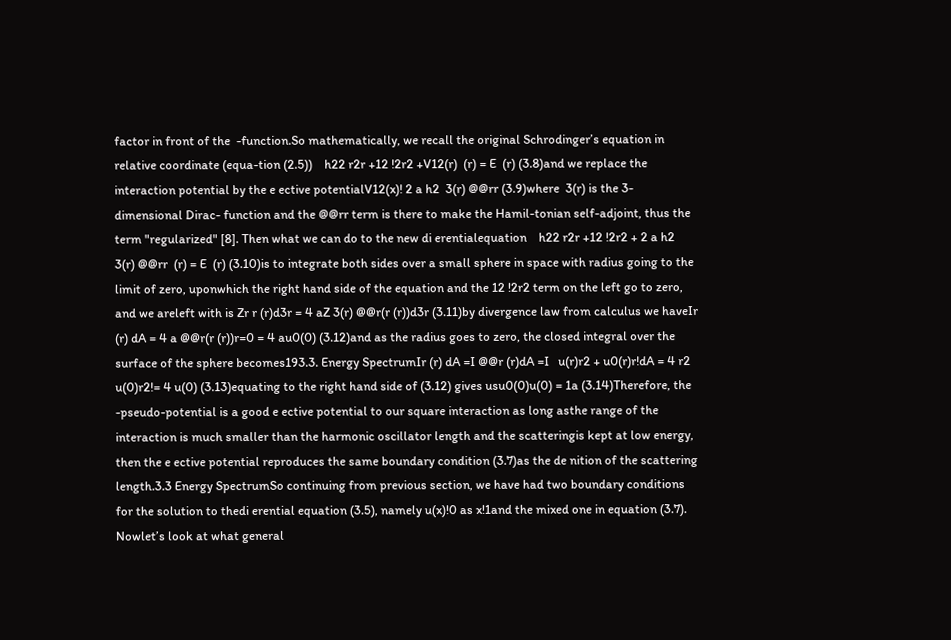factor in front of the  -function.So mathematically, we recall the original Schrodinger’s equation in relative coordinate (equa-tion (2.5))    h22 r2r +12 !2r2 +V12(r)  (r) = E  (r) (3.8)and we replace the interaction potential by the e ective potentialV12(x)! 2 a h2  3(r) @@rr (3.9)where  3(r) is the 3-dimensional Dirac- function and the @@rr term is there to make the Hamil-tonian self-adjoint, thus the term "regularized" [8]. Then what we can do to the new di erentialequation    h22 r2r +12 !2r2 + 2 a h2  3(r) @@rr  (r) = E  (r) (3.10)is to integrate both sides over a small sphere in space with radius going to the limit of zero, uponwhich the right hand side of the equation and the 12 !2r2 term on the left go to zero, and we areleft with is Zr r (r)d3r = 4 aZ 3(r) @@r(r (r))d3r (3.11)by divergence law from calculus we haveIr (r) dA = 4 a @@r(r (r))r=0 = 4 au0(0) (3.12)and as the radius goes to zero, the closed integral over the surface of the sphere becomes193.3. Energy SpectrumIr (r) dA =I @@r (r)dA =I   u(r)r2 + u0(r)r!dA = 4 r2  u(0)r2!= 4 u(0) (3.13)equating to the right hand side of (3.12) gives usu0(0)u(0) = 1a (3.14)Therefore, the  -pseudo-potential is a good e ective potential to our square interaction as long asthe range of the interaction is much smaller than the harmonic oscillator length and the scatteringis kept at low energy, then the e ective potential reproduces the same boundary condition (3.7)as the de nition of the scattering length.3.3 Energy SpectrumSo continuing from previous section, we have had two boundary conditions for the solution to thedi erential equation (3.5), namely u(x)!0 as x!1and the mixed one in equation (3.7). Nowlet’s look at what general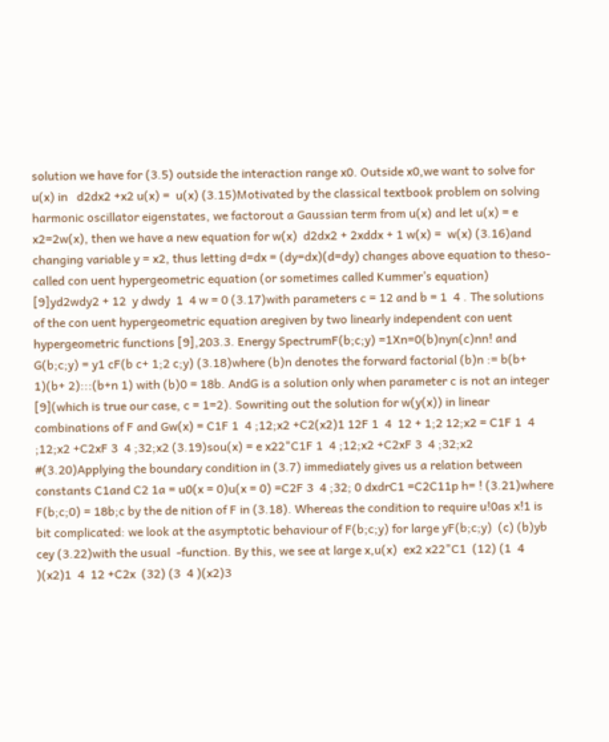solution we have for (3.5) outside the interaction range x0. Outside x0,we want to solve for u(x) in   d2dx2 +x2 u(x) =  u(x) (3.15)Motivated by the classical textbook problem on solving harmonic oscillator eigenstates, we factorout a Gaussian term from u(x) and let u(x) = e x2=2w(x), then we have a new equation for w(x)  d2dx2 + 2xddx + 1 w(x) =  w(x) (3.16)and changing variable y = x2, thus letting d=dx = (dy=dx)(d=dy) changes above equation to theso-called con uent hypergeometric equation (or sometimes called Kummer’s equation) [9]yd2wdy2 + 12  y dwdy  1  4 w = 0 (3.17)with parameters c = 12 and b = 1  4 . The solutions of the con uent hypergeometric equation aregiven by two linearly independent con uent hypergeometric functions [9],203.3. Energy SpectrumF(b;c;y) =1Xn=0(b)nyn(c)nn! and G(b;c;y) = y1 cF(b c+ 1;2 c;y) (3.18)where (b)n denotes the forward factorial (b)n := b(b+ 1)(b+ 2):::(b+n 1) with (b)0 = 18b. AndG is a solution only when parameter c is not an integer [9](which is true our case, c = 1=2). Sowriting out the solution for w(y(x)) in linear combinations of F and Gw(x) = C1F 1  4 ;12;x2 +C2(x2)1 12F 1  4  12 + 1;2 12;x2 = C1F 1  4 ;12;x2 +C2xF 3  4 ;32;x2 (3.19)sou(x) = e x22"C1F 1  4 ;12;x2 +C2xF 3  4 ;32;x2 #(3.20)Applying the boundary condition in (3.7) immediately gives us a relation between constants C1and C2 1a = u0(x = 0)u(x = 0) =C2F 3  4 ;32; 0 dxdrC1 =C2C11p h= ! (3.21)where F(b;c;0) = 18b;c by the de nition of F in (3.18). Whereas the condition to require u!0as x!1 is bit complicated: we look at the asymptotic behaviour of F(b;c;y) for large yF(b;c;y)  (c) (b)yb cey (3.22)with the usual  -function. By this, we see at large x,u(x)  ex2 x22"C1  (12) (1  4 )(x2)1  4  12 +C2x  (32) (3  4 )(x2)3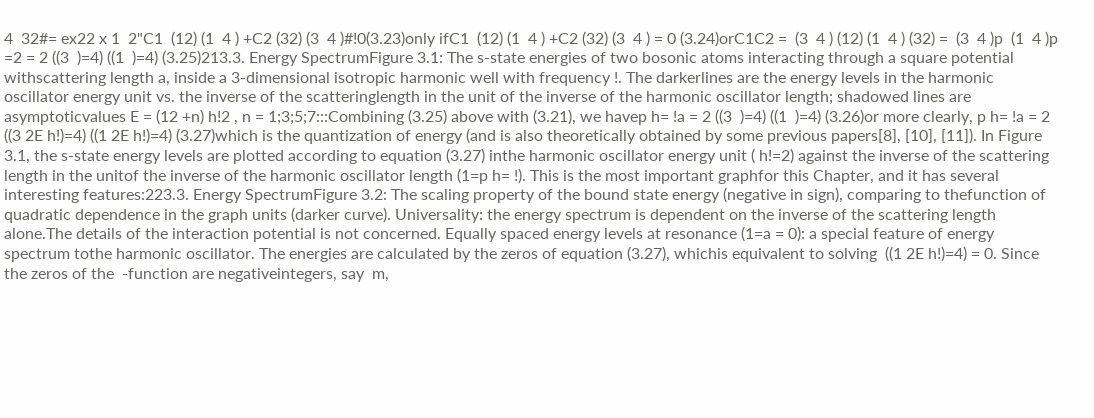4  32#= ex22 x 1  2"C1  (12) (1  4 ) +C2 (32) (3  4 )#!0(3.23)only ifC1  (12) (1  4 ) +C2 (32) (3  4 ) = 0 (3.24)orC1C2 =  (3  4 ) (12) (1  4 ) (32) =  (3  4 )p  (1  4 )p =2 = 2 ((3  )=4) ((1  )=4) (3.25)213.3. Energy SpectrumFigure 3.1: The s-state energies of two bosonic atoms interacting through a square potential withscattering length a, inside a 3-dimensional isotropic harmonic well with frequency !. The darkerlines are the energy levels in the harmonic oscillator energy unit vs. the inverse of the scatteringlength in the unit of the inverse of the harmonic oscillator length; shadowed lines are asymptoticvalues E = (12 +n) h!2 , n = 1;3;5;7:::Combining (3.25) above with (3.21), we havep h= !a = 2 ((3  )=4) ((1  )=4) (3.26)or more clearly, p h= !a = 2 ((3 2E h!)=4) ((1 2E h!)=4) (3.27)which is the quantization of energy (and is also theoretically obtained by some previous papers[8], [10], [11]). In Figure 3.1, the s-state energy levels are plotted according to equation (3.27) inthe harmonic oscillator energy unit ( h!=2) against the inverse of the scattering length in the unitof the inverse of the harmonic oscillator length (1=p h= !). This is the most important graphfor this Chapter, and it has several interesting features:223.3. Energy SpectrumFigure 3.2: The scaling property of the bound state energy (negative in sign), comparing to thefunction of quadratic dependence in the graph units (darker curve). Universality: the energy spectrum is dependent on the inverse of the scattering length alone.The details of the interaction potential is not concerned. Equally spaced energy levels at resonance (1=a = 0): a special feature of energy spectrum tothe harmonic oscillator. The energies are calculated by the zeros of equation (3.27), whichis equivalent to solving  ((1 2E h!)=4) = 0. Since the zeros of the  -function are negativeintegers, say  m,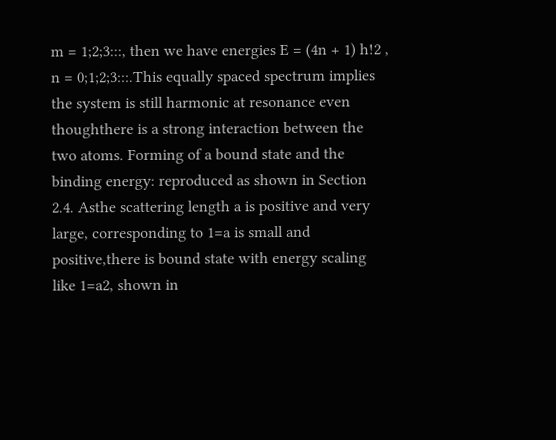m = 1;2;3:::, then we have energies E = (4n + 1) h!2 , n = 0;1;2;3:::.This equally spaced spectrum implies the system is still harmonic at resonance even thoughthere is a strong interaction between the two atoms. Forming of a bound state and the binding energy: reproduced as shown in Section 2.4. Asthe scattering length a is positive and very large, corresponding to 1=a is small and positive,there is bound state with energy scaling like 1=a2, shown in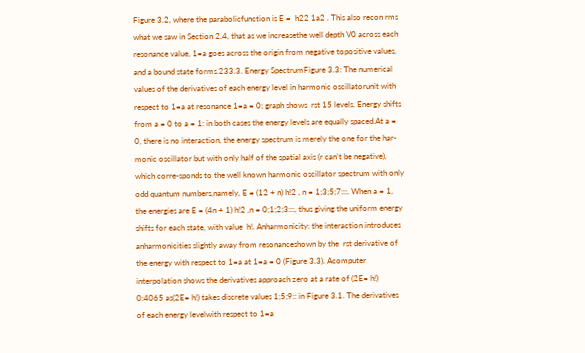Figure 3.2, where the parabolicfunction is E =  h22 1a2 . This also recon rms what we saw in Section 2.4, that as we increasethe well depth V0 across each resonance value, 1=a goes across the origin from negative topositive values, and a bound state forms.233.3. Energy SpectrumFigure 3.3: The numerical values of the derivatives of each energy level in harmonic oscillatorunit with respect to 1=a at resonance 1=a = 0; graph shows  rst 15 levels. Energy shifts from a = 0 to a = 1: in both cases the energy levels are equally spaced.At a = 0, there is no interaction, the energy spectrum is merely the one for the har-monic oscillator but with only half of the spatial axis (r can’t be negative), which corre-sponds to the well known harmonic oscillator spectrum with only odd quantum numbers,namely, E = (12 + n) h!2 , n = 1;3;5;7:::. When a = 1, the energies are E = (4n + 1) h!2 ,n = 0;1;2;3:::, thus giving the uniform energy shifts for each state, with value  h!. Anharmonicity: the interaction introduces anharmonicities slightly away from resonanceshown by the  rst derivative of the energy with respect to 1=a at 1=a = 0 (Figure 3.3). Acomputer interpolation shows the derivatives approach zero at a rate of (2E= h!) 0:4065 as(2E= h!) takes discrete values 1;5;9:: in Figure 3.1. The derivatives of each energy levelwith respect to 1=a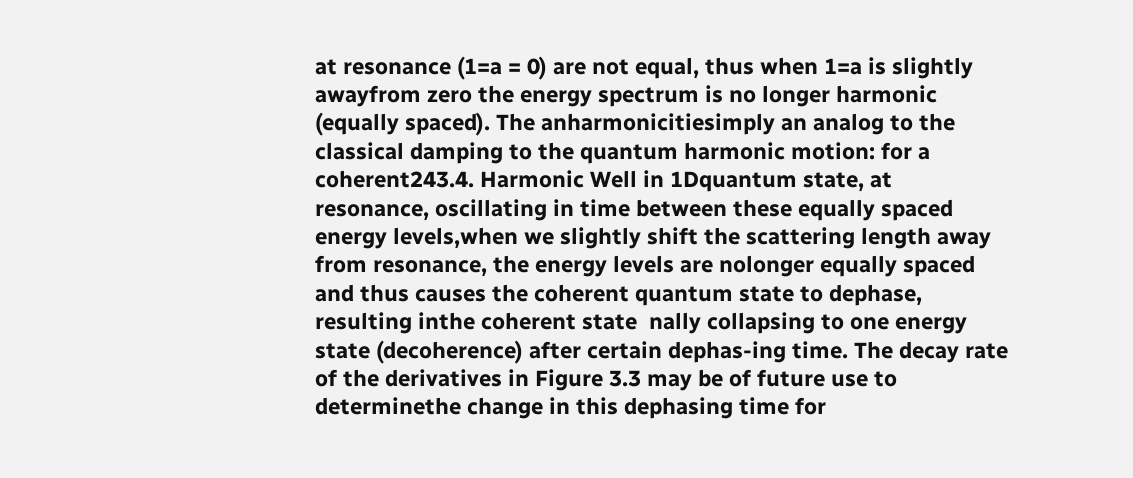at resonance (1=a = 0) are not equal, thus when 1=a is slightly awayfrom zero the energy spectrum is no longer harmonic (equally spaced). The anharmonicitiesimply an analog to the classical damping to the quantum harmonic motion: for a coherent243.4. Harmonic Well in 1Dquantum state, at resonance, oscillating in time between these equally spaced energy levels,when we slightly shift the scattering length away from resonance, the energy levels are nolonger equally spaced and thus causes the coherent quantum state to dephase, resulting inthe coherent state  nally collapsing to one energy state (decoherence) after certain dephas-ing time. The decay rate of the derivatives in Figure 3.3 may be of future use to determinethe change in this dephasing time for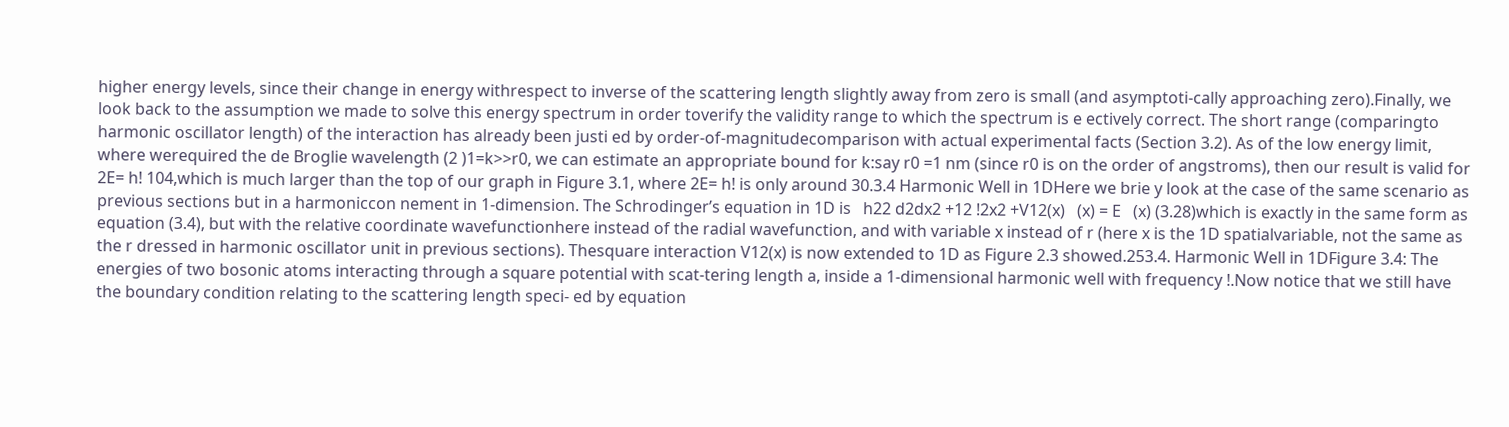higher energy levels, since their change in energy withrespect to inverse of the scattering length slightly away from zero is small (and asymptoti-cally approaching zero).Finally, we look back to the assumption we made to solve this energy spectrum in order toverify the validity range to which the spectrum is e ectively correct. The short range (comparingto harmonic oscillator length) of the interaction has already been justi ed by order-of-magnitudecomparison with actual experimental facts (Section 3.2). As of the low energy limit, where werequired the de Broglie wavelength (2 )1=k>>r0, we can estimate an appropriate bound for k:say r0 =1 nm (since r0 is on the order of angstroms), then our result is valid for 2E= h! 104,which is much larger than the top of our graph in Figure 3.1, where 2E= h! is only around 30.3.4 Harmonic Well in 1DHere we brie y look at the case of the same scenario as previous sections but in a harmoniccon nement in 1-dimension. The Schrodinger’s equation in 1D is   h22 d2dx2 +12 !2x2 +V12(x)   (x) = E   (x) (3.28)which is exactly in the same form as equation (3.4), but with the relative coordinate wavefunctionhere instead of the radial wavefunction, and with variable x instead of r (here x is the 1D spatialvariable, not the same as the r dressed in harmonic oscillator unit in previous sections). Thesquare interaction V12(x) is now extended to 1D as Figure 2.3 showed.253.4. Harmonic Well in 1DFigure 3.4: The energies of two bosonic atoms interacting through a square potential with scat-tering length a, inside a 1-dimensional harmonic well with frequency !.Now notice that we still have the boundary condition relating to the scattering length speci- ed by equation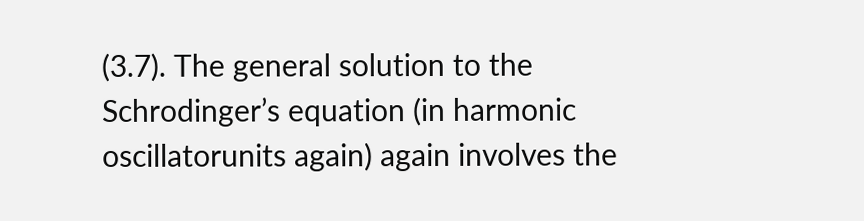(3.7). The general solution to the Schrodinger’s equation (in harmonic oscillatorunits again) again involves the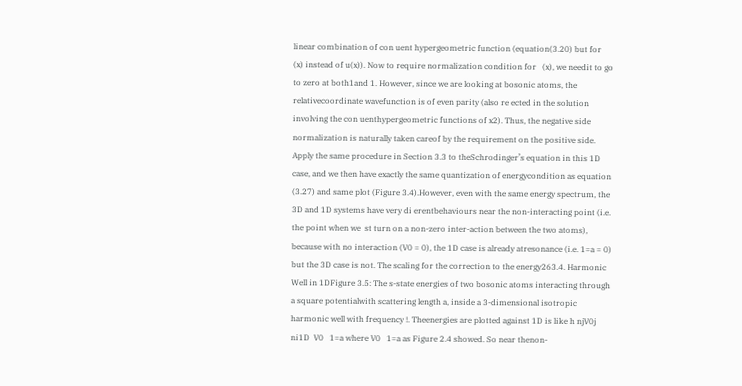linear combination of con uent hypergeometric function (equation(3.20) but for   (x) instead of u(x)). Now to require normalization condition for   (x), we needit to go to zero at both1and 1. However, since we are looking at bosonic atoms, the relativecoordinate wavefunction is of even parity (also re ected in the solution involving the con uenthypergeometric functions of x2). Thus, the negative side normalization is naturally taken careof by the requirement on the positive side. Apply the same procedure in Section 3.3 to theSchrodinger’s equation in this 1D case, and we then have exactly the same quantization of energycondition as equation (3.27) and same plot (Figure 3.4).However, even with the same energy spectrum, the 3D and 1D systems have very di erentbehaviours near the non-interacting point (i.e. the point when we  st turn on a non-zero inter-action between the two atoms), because with no interaction (V0 = 0), the 1D case is already atresonance (i.e. 1=a = 0) but the 3D case is not. The scaling for the correction to the energy263.4. Harmonic Well in 1DFigure 3.5: The s-state energies of two bosonic atoms interacting through a square potentialwith scattering length a, inside a 3-dimensional isotropic harmonic well with frequency !. Theenergies are plotted against 1D is like h njV0j ni1D  V0   1=a where V0   1=a as Figure 2.4 showed. So near thenon-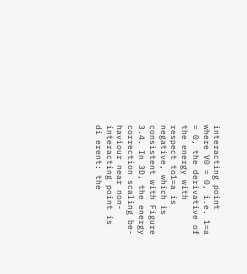interacting point where V0 = 0, i.e. 1=a = 0, the derivative of the energy with respect to1=a is negative, which is consistent with Figure 3.4. In 3D, the energy correction scaling be-haviour near non-interacting point is di erent: the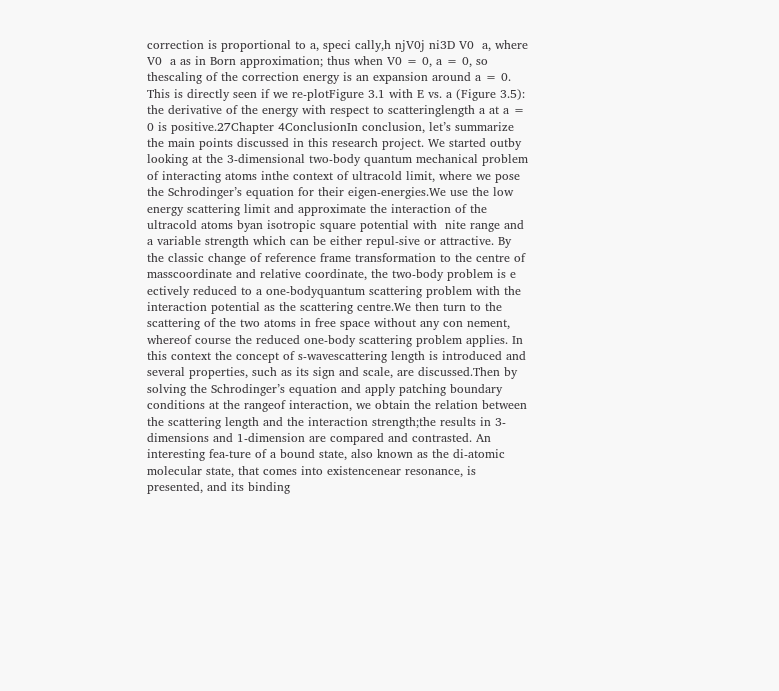correction is proportional to a, speci cally,h njV0j ni3D V0  a, where V0  a as in Born approximation; thus when V0 = 0, a = 0, so thescaling of the correction energy is an expansion around a = 0. This is directly seen if we re-plotFigure 3.1 with E vs. a (Figure 3.5): the derivative of the energy with respect to scatteringlength a at a = 0 is positive.27Chapter 4ConclusionIn conclusion, let’s summarize the main points discussed in this research project. We started outby looking at the 3-dimensional two-body quantum mechanical problem of interacting atoms inthe context of ultracold limit, where we pose the Schrodinger’s equation for their eigen-energies.We use the low energy scattering limit and approximate the interaction of the ultracold atoms byan isotropic square potential with  nite range and a variable strength which can be either repul-sive or attractive. By the classic change of reference frame transformation to the centre of masscoordinate and relative coordinate, the two-body problem is e ectively reduced to a one-bodyquantum scattering problem with the interaction potential as the scattering centre.We then turn to the scattering of the two atoms in free space without any con nement, whereof course the reduced one-body scattering problem applies. In this context the concept of s-wavescattering length is introduced and several properties, such as its sign and scale, are discussed.Then by solving the Schrodinger’s equation and apply patching boundary conditions at the rangeof interaction, we obtain the relation between the scattering length and the interaction strength;the results in 3-dimensions and 1-dimension are compared and contrasted. An interesting fea-ture of a bound state, also known as the di-atomic molecular state, that comes into existencenear resonance, is presented, and its binding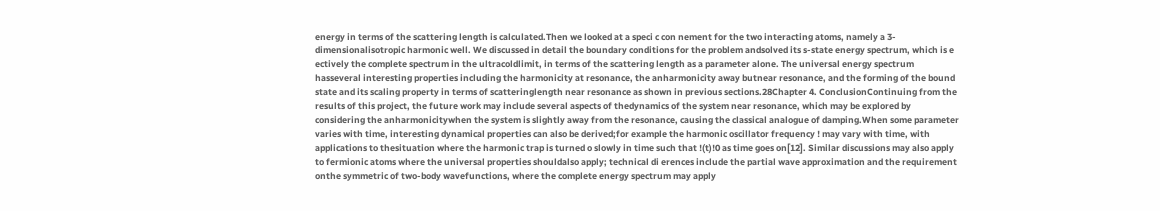energy in terms of the scattering length is calculated.Then we looked at a speci c con nement for the two interacting atoms, namely a 3-dimensionalisotropic harmonic well. We discussed in detail the boundary conditions for the problem andsolved its s-state energy spectrum, which is e ectively the complete spectrum in the ultracoldlimit, in terms of the scattering length as a parameter alone. The universal energy spectrum hasseveral interesting properties including the harmonicity at resonance, the anharmonicity away butnear resonance, and the forming of the bound state and its scaling property in terms of scatteringlength near resonance as shown in previous sections.28Chapter 4. ConclusionContinuing from the results of this project, the future work may include several aspects of thedynamics of the system near resonance, which may be explored by considering the anharmonicitywhen the system is slightly away from the resonance, causing the classical analogue of damping.When some parameter varies with time, interesting dynamical properties can also be derived;for example the harmonic oscillator frequency ! may vary with time, with applications to thesituation where the harmonic trap is turned o slowly in time such that !(t)!0 as time goes on[12]. Similar discussions may also apply to fermionic atoms where the universal properties shouldalso apply; technical di erences include the partial wave approximation and the requirement onthe symmetric of two-body wavefunctions, where the complete energy spectrum may apply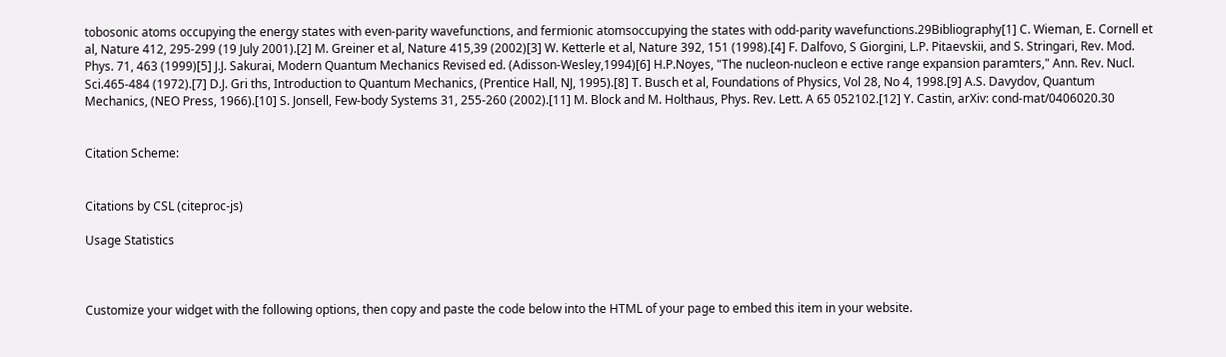tobosonic atoms occupying the energy states with even-parity wavefunctions, and fermionic atomsoccupying the states with odd-parity wavefunctions.29Bibliography[1] C. Wieman, E. Cornell et al, Nature 412, 295-299 (19 July 2001).[2] M. Greiner et al, Nature 415,39 (2002)[3] W. Ketterle et al, Nature 392, 151 (1998).[4] F. Dalfovo, S Giorgini, L.P. Pitaevskii, and S. Stringari, Rev. Mod. Phys. 71, 463 (1999)[5] J.J. Sakurai, Modern Quantum Mechanics Revised ed. (Adisson-Wesley,1994)[6] H.P.Noyes, "The nucleon-nucleon e ective range expansion paramters," Ann. Rev. Nucl. Sci.465-484 (1972).[7] D.J. Gri ths, Introduction to Quantum Mechanics, (Prentice Hall, NJ, 1995).[8] T. Busch et al, Foundations of Physics, Vol 28, No 4, 1998.[9] A.S. Davydov, Quantum Mechanics, (NEO Press, 1966).[10] S. Jonsell, Few-body Systems 31, 255-260 (2002).[11] M. Block and M. Holthaus, Phys. Rev. Lett. A 65 052102.[12] Y. Castin, arXiv: cond-mat/0406020.30


Citation Scheme:


Citations by CSL (citeproc-js)

Usage Statistics



Customize your widget with the following options, then copy and paste the code below into the HTML of your page to embed this item in your website.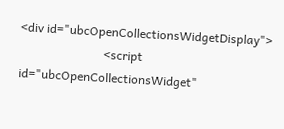<div id="ubcOpenCollectionsWidgetDisplay">
                            <script id="ubcOpenCollectionsWidget"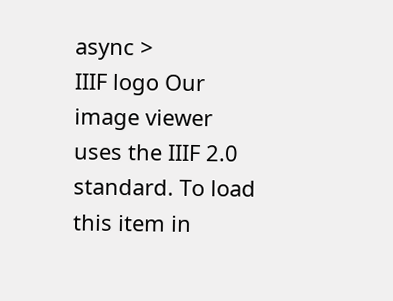async >
IIIF logo Our image viewer uses the IIIF 2.0 standard. To load this item in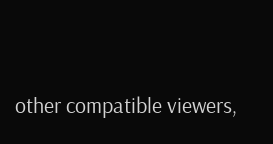other compatible viewers,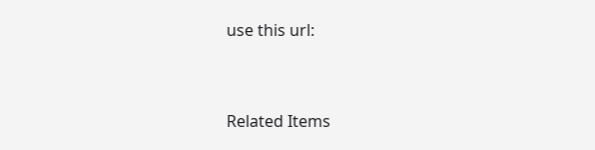use this url:


Related Items